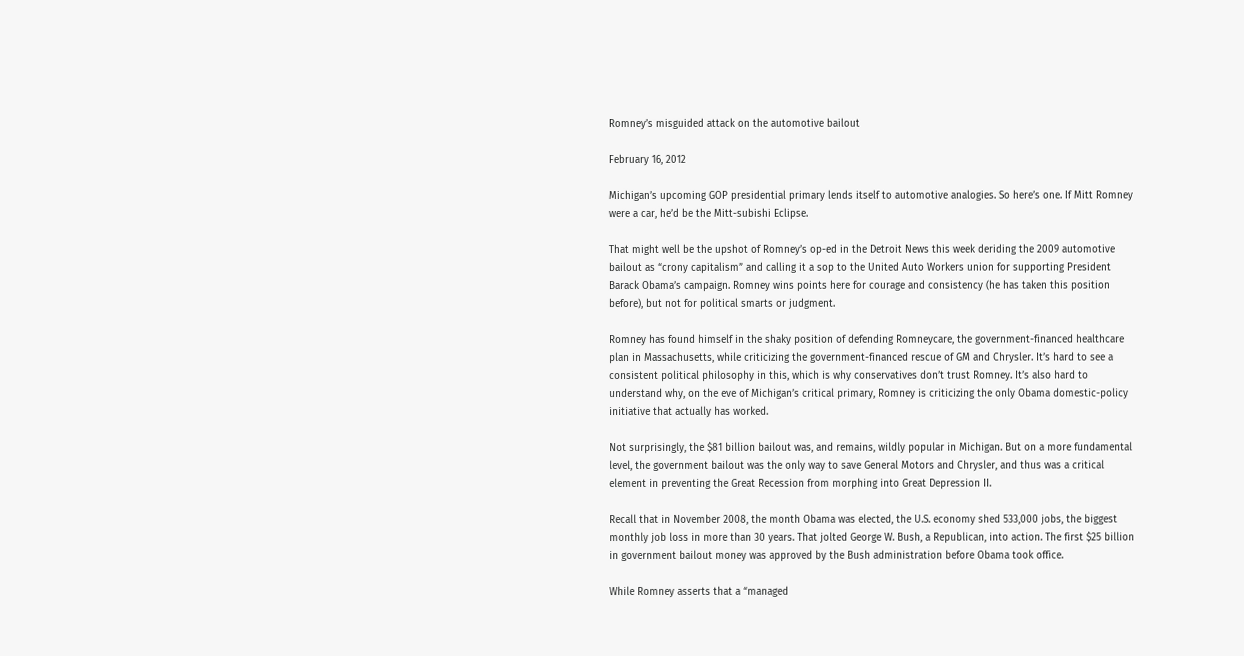Romney’s misguided attack on the automotive bailout

February 16, 2012

Michigan’s upcoming GOP presidential primary lends itself to automotive analogies. So here’s one. If Mitt Romney were a car, he’d be the Mitt-subishi Eclipse.

That might well be the upshot of Romney’s op-ed in the Detroit News this week deriding the 2009 automotive bailout as “crony capitalism” and calling it a sop to the United Auto Workers union for supporting President Barack Obama’s campaign. Romney wins points here for courage and consistency (he has taken this position before), but not for political smarts or judgment.

Romney has found himself in the shaky position of defending Romneycare, the government-financed healthcare plan in Massachusetts, while criticizing the government-financed rescue of GM and Chrysler. It’s hard to see a consistent political philosophy in this, which is why conservatives don’t trust Romney. It’s also hard to understand why, on the eve of Michigan’s critical primary, Romney is criticizing the only Obama domestic-policy initiative that actually has worked.

Not surprisingly, the $81 billion bailout was, and remains, wildly popular in Michigan. But on a more fundamental level, the government bailout was the only way to save General Motors and Chrysler, and thus was a critical element in preventing the Great Recession from morphing into Great Depression II.

Recall that in November 2008, the month Obama was elected, the U.S. economy shed 533,000 jobs, the biggest monthly job loss in more than 30 years. That jolted George W. Bush, a Republican, into action. The first $25 billion in government bailout money was approved by the Bush administration before Obama took office.

While Romney asserts that a “managed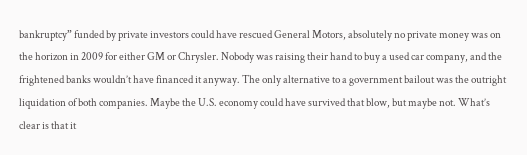bankruptcy” funded by private investors could have rescued General Motors, absolutely no private money was on the horizon in 2009 for either GM or Chrysler. Nobody was raising their hand to buy a used car company, and the frightened banks wouldn’t have financed it anyway. The only alternative to a government bailout was the outright liquidation of both companies. Maybe the U.S. economy could have survived that blow, but maybe not. What’s clear is that it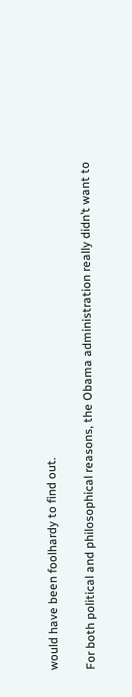would have been foolhardy to find out.

For both political and philosophical reasons, the Obama administration really didn’t want to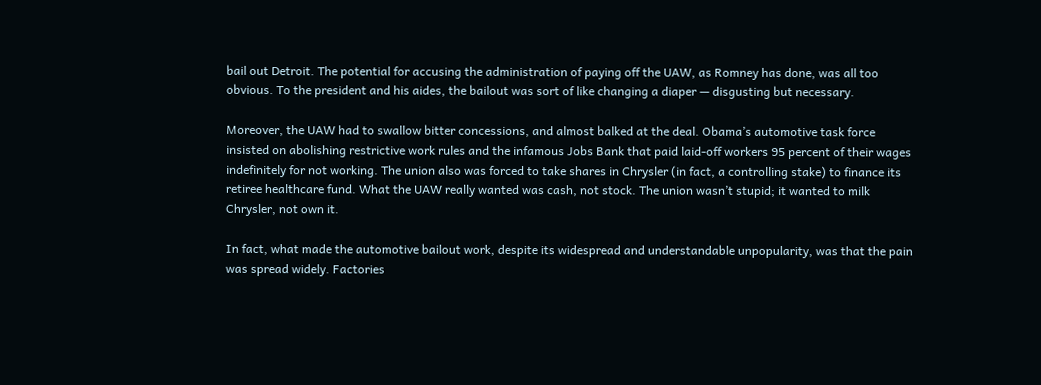bail out Detroit. The potential for accusing the administration of paying off the UAW, as Romney has done, was all too obvious. To the president and his aides, the bailout was sort of like changing a diaper — disgusting but necessary.

Moreover, the UAW had to swallow bitter concessions, and almost balked at the deal. Obama’s automotive task force insisted on abolishing restrictive work rules and the infamous Jobs Bank that paid laid-off workers 95 percent of their wages indefinitely for not working. The union also was forced to take shares in Chrysler (in fact, a controlling stake) to finance its retiree healthcare fund. What the UAW really wanted was cash, not stock. The union wasn’t stupid; it wanted to milk Chrysler, not own it.

In fact, what made the automotive bailout work, despite its widespread and understandable unpopularity, was that the pain was spread widely. Factories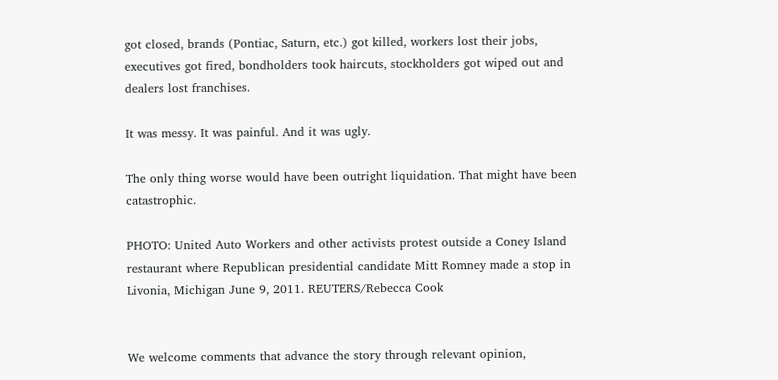got closed, brands (Pontiac, Saturn, etc.) got killed, workers lost their jobs, executives got fired, bondholders took haircuts, stockholders got wiped out and dealers lost franchises.

It was messy. It was painful. And it was ugly.

The only thing worse would have been outright liquidation. That might have been catastrophic.

PHOTO: United Auto Workers and other activists protest outside a Coney Island restaurant where Republican presidential candidate Mitt Romney made a stop in Livonia, Michigan June 9, 2011. REUTERS/Rebecca Cook


We welcome comments that advance the story through relevant opinion,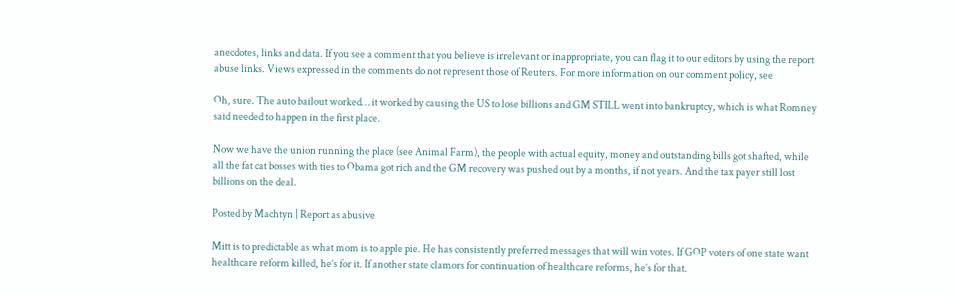anecdotes, links and data. If you see a comment that you believe is irrelevant or inappropriate, you can flag it to our editors by using the report abuse links. Views expressed in the comments do not represent those of Reuters. For more information on our comment policy, see

Oh, sure. The auto bailout worked… it worked by causing the US to lose billions and GM STILL went into bankruptcy, which is what Romney said needed to happen in the first place.

Now we have the union running the place (see Animal Farm), the people with actual equity, money and outstanding bills got shafted, while all the fat cat bosses with ties to Obama got rich and the GM recovery was pushed out by a months, if not years. And the tax payer still lost billions on the deal.

Posted by Machtyn | Report as abusive

Mitt is to predictable as what mom is to apple pie. He has consistently preferred messages that will win votes. If GOP voters of one state want healthcare reform killed, he’s for it. If another state clamors for continuation of healthcare reforms, he’s for that.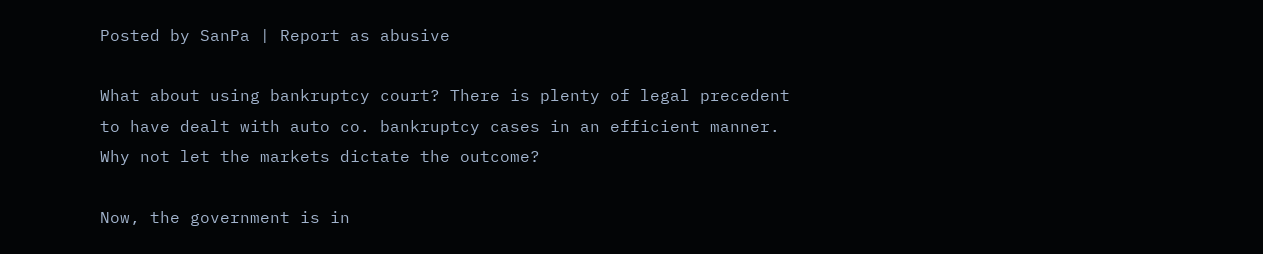Posted by SanPa | Report as abusive

What about using bankruptcy court? There is plenty of legal precedent to have dealt with auto co. bankruptcy cases in an efficient manner. Why not let the markets dictate the outcome?

Now, the government is in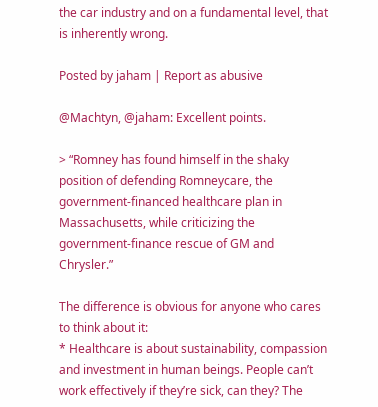the car industry and on a fundamental level, that is inherently wrong.

Posted by jaham | Report as abusive

@Machtyn, @jaham: Excellent points.

> “Romney has found himself in the shaky position of defending Romneycare, the government-financed healthcare plan in Massachusetts, while criticizing the government-finance rescue of GM and Chrysler.”

The difference is obvious for anyone who cares to think about it:
* Healthcare is about sustainability, compassion and investment in human beings. People can’t work effectively if they’re sick, can they? The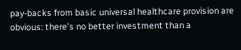pay-backs from basic universal healthcare provision are obvious: there’s no better investment than a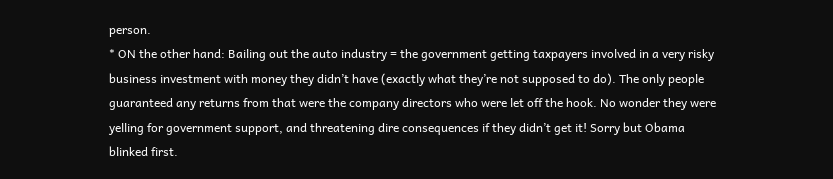person.
* ON the other hand: Bailing out the auto industry = the government getting taxpayers involved in a very risky business investment with money they didn’t have (exactly what they’re not supposed to do). The only people guaranteed any returns from that were the company directors who were let off the hook. No wonder they were yelling for government support, and threatening dire consequences if they didn’t get it! Sorry but Obama blinked first.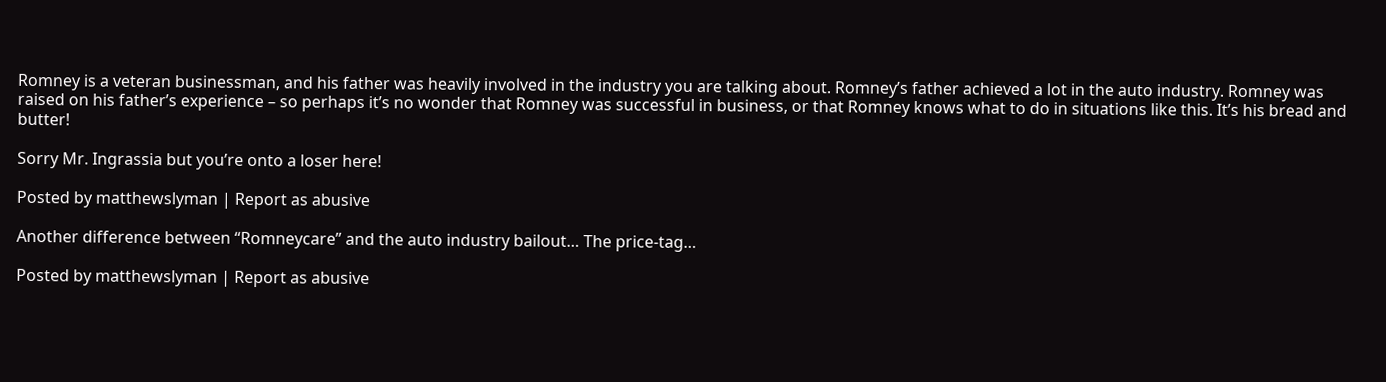Romney is a veteran businessman, and his father was heavily involved in the industry you are talking about. Romney’s father achieved a lot in the auto industry. Romney was raised on his father’s experience – so perhaps it’s no wonder that Romney was successful in business, or that Romney knows what to do in situations like this. It’s his bread and butter!

Sorry Mr. Ingrassia but you’re onto a loser here!

Posted by matthewslyman | Report as abusive

Another difference between “Romneycare” and the auto industry bailout… The price-tag…

Posted by matthewslyman | Report as abusive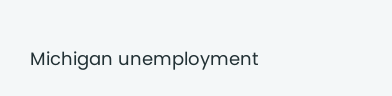Michigan unemployment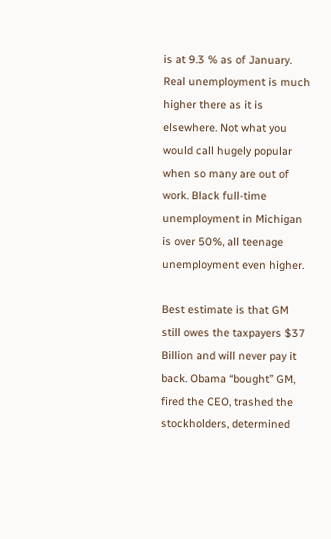is at 9.3 % as of January. Real unemployment is much higher there as it is elsewhere. Not what you would call hugely popular when so many are out of work. Black full-time unemployment in Michigan is over 50%, all teenage unemployment even higher.

Best estimate is that GM still owes the taxpayers $37 Billion and will never pay it back. Obama “bought” GM, fired the CEO, trashed the stockholders, determined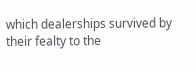which dealerships survived by their fealty to the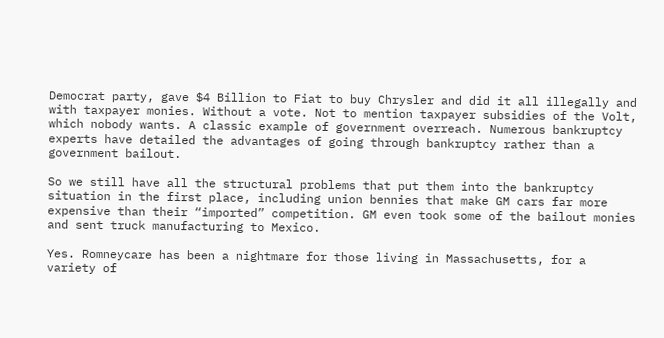Democrat party, gave $4 Billion to Fiat to buy Chrysler and did it all illegally and with taxpayer monies. Without a vote. Not to mention taxpayer subsidies of the Volt, which nobody wants. A classic example of government overreach. Numerous bankruptcy experts have detailed the advantages of going through bankruptcy rather than a government bailout.

So we still have all the structural problems that put them into the bankruptcy situation in the first place, including union bennies that make GM cars far more expensive than their “imported” competition. GM even took some of the bailout monies and sent truck manufacturing to Mexico.

Yes. Romneycare has been a nightmare for those living in Massachusetts, for a variety of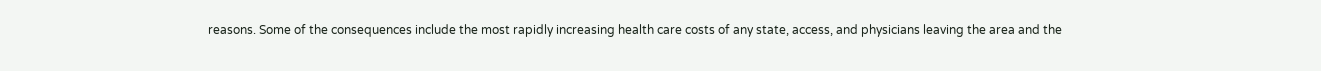reasons. Some of the consequences include the most rapidly increasing health care costs of any state, access, and physicians leaving the area and the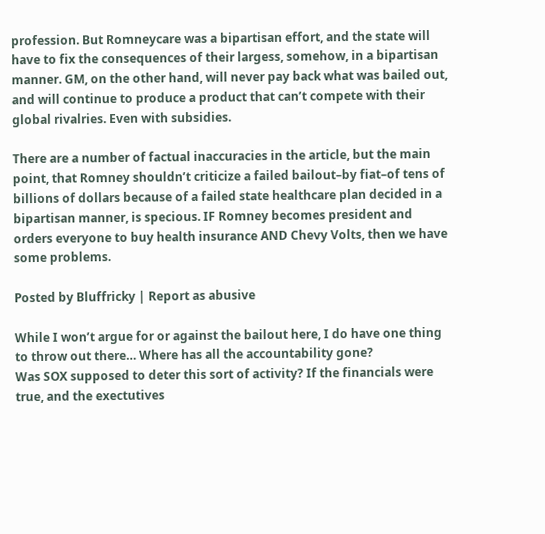profession. But Romneycare was a bipartisan effort, and the state will have to fix the consequences of their largess, somehow, in a bipartisan manner. GM, on the other hand, will never pay back what was bailed out, and will continue to produce a product that can’t compete with their global rivalries. Even with subsidies.

There are a number of factual inaccuracies in the article, but the main point, that Romney shouldn’t criticize a failed bailout–by fiat–of tens of billions of dollars because of a failed state healthcare plan decided in a bipartisan manner, is specious. IF Romney becomes president and orders everyone to buy health insurance AND Chevy Volts, then we have some problems.

Posted by Bluffricky | Report as abusive

While I won’t argue for or against the bailout here, I do have one thing to throw out there… Where has all the accountability gone?
Was SOX supposed to deter this sort of activity? If the financials were true, and the exectutives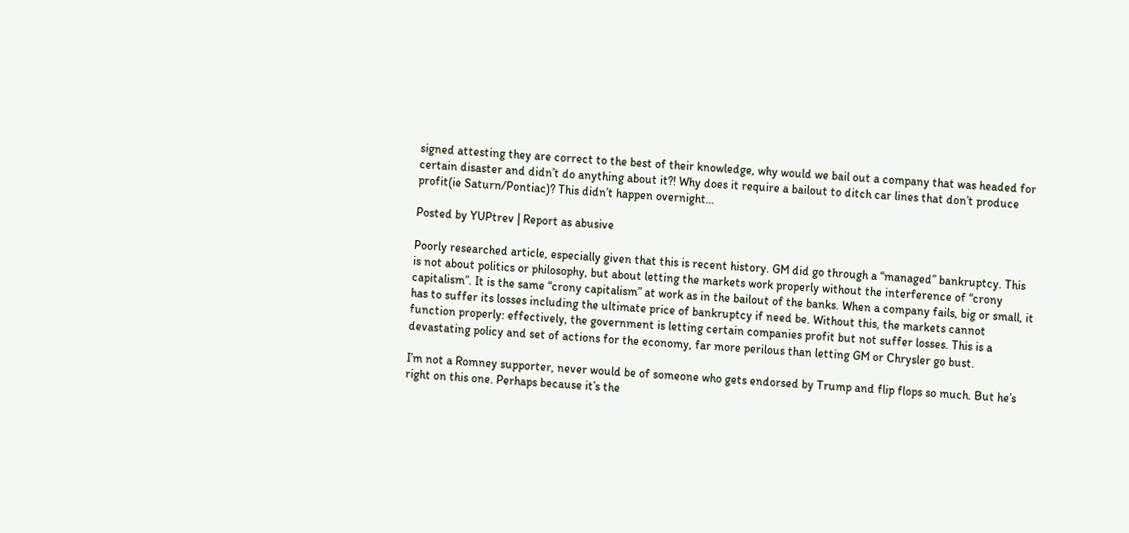signed attesting they are correct to the best of their knowledge, why would we bail out a company that was headed for certain disaster and didn’t do anything about it?! Why does it require a bailout to ditch car lines that don’t produce profit(ie Saturn/Pontiac)? This didn’t happen overnight…

Posted by YUPtrev | Report as abusive

Poorly researched article, especially given that this is recent history. GM did go through a “managed” bankruptcy. This is not about politics or philosophy, but about letting the markets work properly without the interference of “crony capitalism”. It is the same “crony capitalism” at work as in the bailout of the banks. When a company fails, big or small, it has to suffer its losses including the ultimate price of bankruptcy if need be. Without this, the markets cannot function properly: effectively, the government is letting certain companies profit but not suffer losses. This is a devastating policy and set of actions for the economy, far more perilous than letting GM or Chrysler go bust.

I’m not a Romney supporter, never would be of someone who gets endorsed by Trump and flip flops so much. But he’s right on this one. Perhaps because it’s the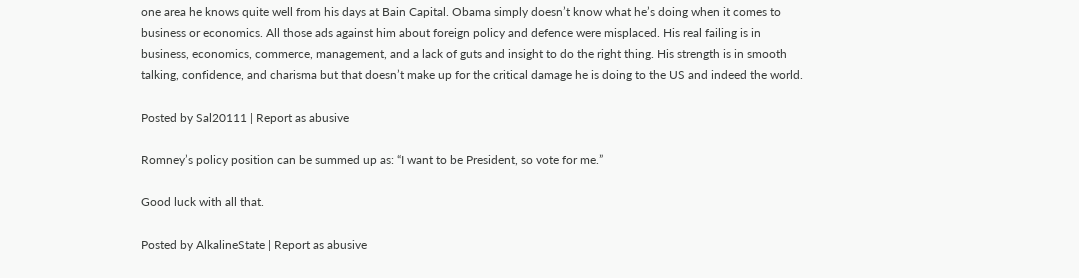one area he knows quite well from his days at Bain Capital. Obama simply doesn’t know what he’s doing when it comes to business or economics. All those ads against him about foreign policy and defence were misplaced. His real failing is in business, economics, commerce, management, and a lack of guts and insight to do the right thing. His strength is in smooth talking, confidence, and charisma but that doesn’t make up for the critical damage he is doing to the US and indeed the world.

Posted by Sal20111 | Report as abusive

Romney’s policy position can be summed up as: “I want to be President, so vote for me.”

Good luck with all that.

Posted by AlkalineState | Report as abusive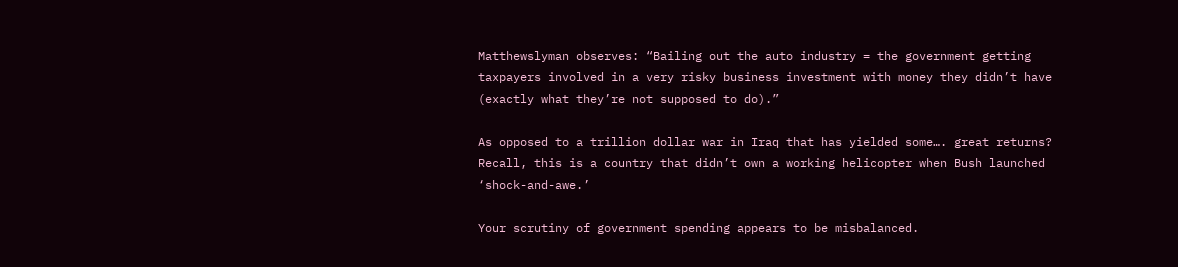Matthewslyman observes: “Bailing out the auto industry = the government getting taxpayers involved in a very risky business investment with money they didn’t have (exactly what they’re not supposed to do).”

As opposed to a trillion dollar war in Iraq that has yielded some…. great returns? Recall, this is a country that didn’t own a working helicopter when Bush launched ‘shock-and-awe.’

Your scrutiny of government spending appears to be misbalanced.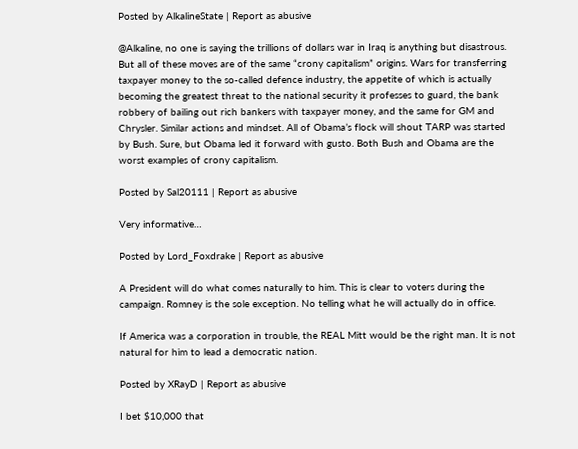Posted by AlkalineState | Report as abusive

@Alkaline, no one is saying the trillions of dollars war in Iraq is anything but disastrous. But all of these moves are of the same “crony capitalism” origins. Wars for transferring taxpayer money to the so-called defence industry, the appetite of which is actually becoming the greatest threat to the national security it professes to guard, the bank robbery of bailing out rich bankers with taxpayer money, and the same for GM and Chrysler. Similar actions and mindset. All of Obama’s flock will shout TARP was started by Bush. Sure, but Obama led it forward with gusto. Both Bush and Obama are the worst examples of crony capitalism.

Posted by Sal20111 | Report as abusive

Very informative…

Posted by Lord_Foxdrake | Report as abusive

A President will do what comes naturally to him. This is clear to voters during the campaign. Romney is the sole exception. No telling what he will actually do in office.

If America was a corporation in trouble, the REAL Mitt would be the right man. It is not natural for him to lead a democratic nation.

Posted by XRayD | Report as abusive

I bet $10,000 that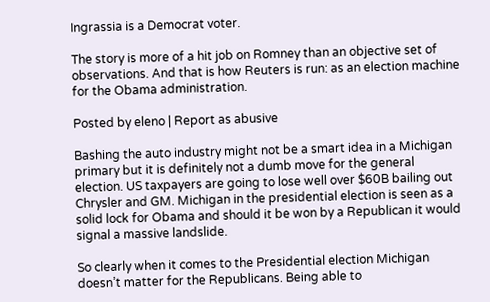Ingrassia is a Democrat voter.

The story is more of a hit job on Romney than an objective set of observations. And that is how Reuters is run: as an election machine for the Obama administration.

Posted by eleno | Report as abusive

Bashing the auto industry might not be a smart idea in a Michigan primary but it is definitely not a dumb move for the general election. US taxpayers are going to lose well over $60B bailing out Chrysler and GM. Michigan in the presidential election is seen as a solid lock for Obama and should it be won by a Republican it would signal a massive landslide.

So clearly when it comes to the Presidential election Michigan doesn’t matter for the Republicans. Being able to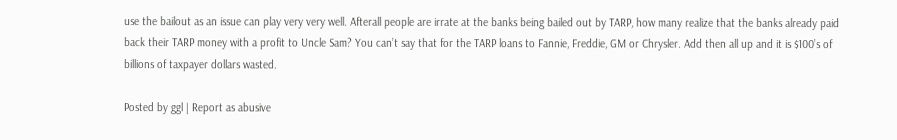use the bailout as an issue can play very very well. Afterall people are irrate at the banks being bailed out by TARP, how many realize that the banks already paid back their TARP money with a profit to Uncle Sam? You can’t say that for the TARP loans to Fannie, Freddie, GM or Chrysler. Add then all up and it is $100’s of billions of taxpayer dollars wasted.

Posted by ggl | Report as abusive